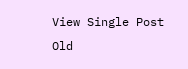View Single Post
Old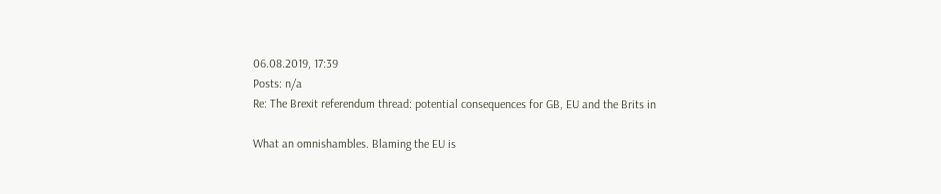06.08.2019, 17:39
Posts: n/a
Re: The Brexit referendum thread: potential consequences for GB, EU and the Brits in

What an omnishambles. Blaming the EU is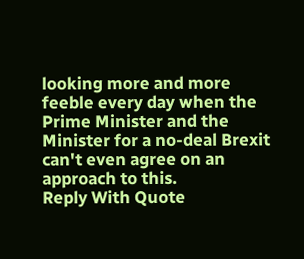looking more and more feeble every day when the Prime Minister and the Minister for a no-deal Brexit can't even agree on an approach to this.
Reply With Quote